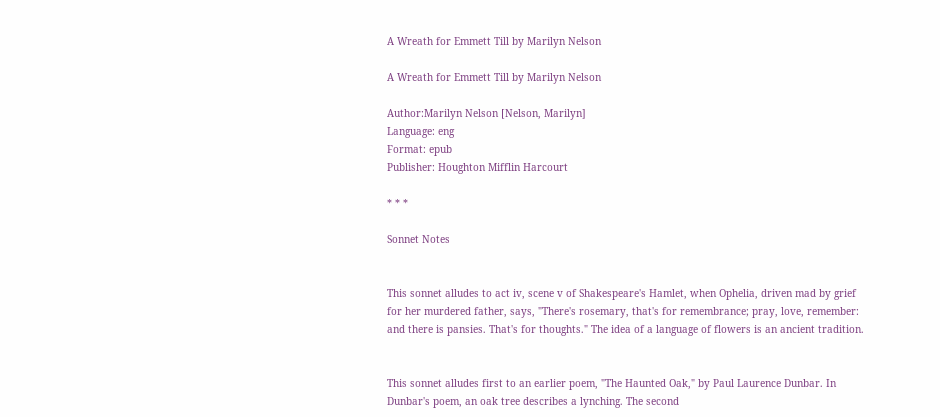A Wreath for Emmett Till by Marilyn Nelson

A Wreath for Emmett Till by Marilyn Nelson

Author:Marilyn Nelson [Nelson, Marilyn]
Language: eng
Format: epub
Publisher: Houghton Mifflin Harcourt

* * *

Sonnet Notes


This sonnet alludes to act iv, scene v of Shakespeare's Hamlet, when Ophelia, driven mad by grief for her murdered father, says, "There's rosemary, that's for remembrance; pray, love, remember: and there is pansies. That's for thoughts." The idea of a language of flowers is an ancient tradition.


This sonnet alludes first to an earlier poem, "The Haunted Oak," by Paul Laurence Dunbar. In Dunbar's poem, an oak tree describes a lynching. The second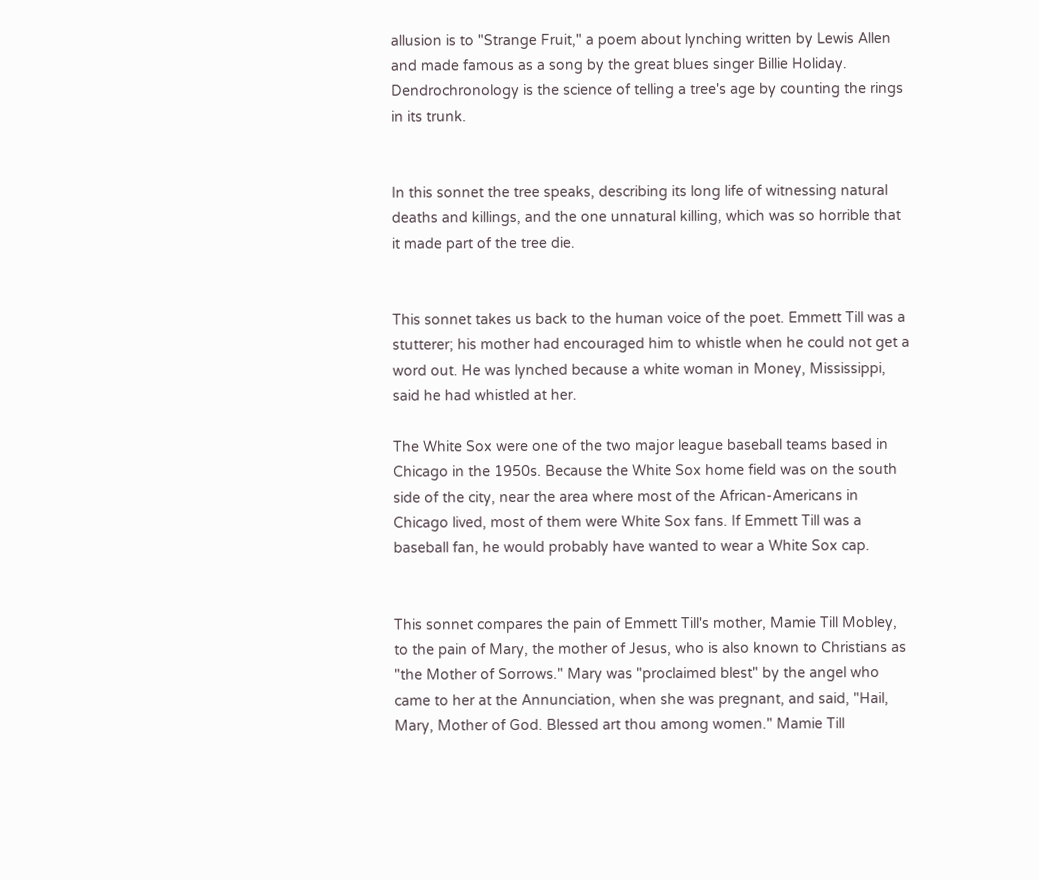allusion is to "Strange Fruit," a poem about lynching written by Lewis Allen and made famous as a song by the great blues singer Billie Holiday. Dendrochronology is the science of telling a tree's age by counting the rings in its trunk.


In this sonnet the tree speaks, describing its long life of witnessing natural deaths and killings, and the one unnatural killing, which was so horrible that it made part of the tree die.


This sonnet takes us back to the human voice of the poet. Emmett Till was a stutterer; his mother had encouraged him to whistle when he could not get a word out. He was lynched because a white woman in Money, Mississippi, said he had whistled at her.

The White Sox were one of the two major league baseball teams based in Chicago in the 1950s. Because the White Sox home field was on the south side of the city, near the area where most of the African-Americans in Chicago lived, most of them were White Sox fans. If Emmett Till was a baseball fan, he would probably have wanted to wear a White Sox cap.


This sonnet compares the pain of Emmett Till's mother, Mamie Till Mobley, to the pain of Mary, the mother of Jesus, who is also known to Christians as "the Mother of Sorrows." Mary was "proclaimed blest" by the angel who came to her at the Annunciation, when she was pregnant, and said, "Hail, Mary, Mother of God. Blessed art thou among women." Mamie Till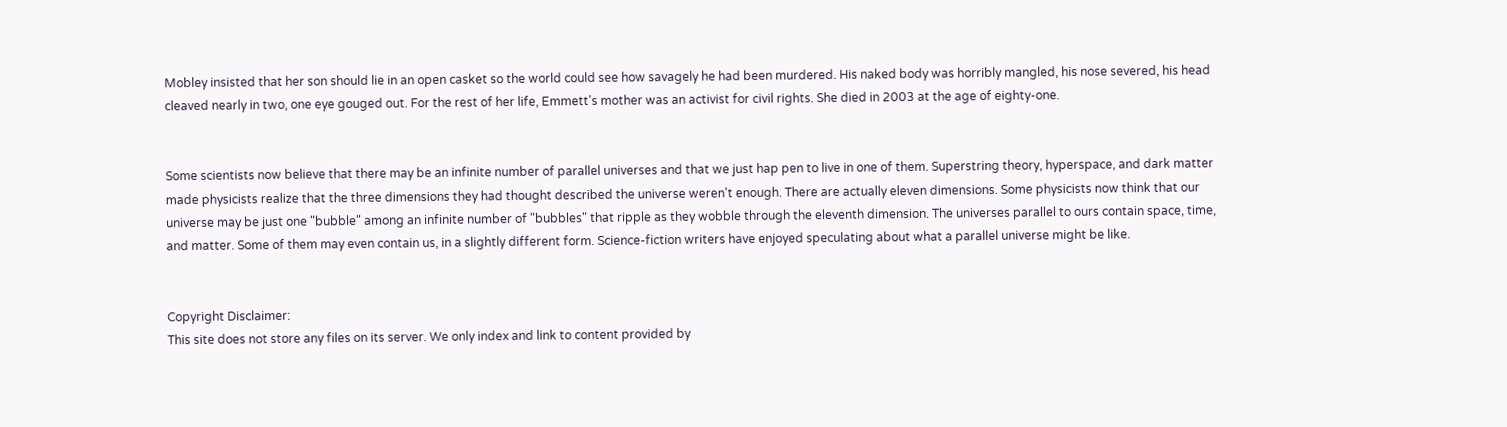Mobley insisted that her son should lie in an open casket so the world could see how savagely he had been murdered. His naked body was horribly mangled, his nose severed, his head cleaved nearly in two, one eye gouged out. For the rest of her life, Emmett's mother was an activist for civil rights. She died in 2003 at the age of eighty-one.


Some scientists now believe that there may be an infinite number of parallel universes and that we just hap pen to live in one of them. Superstring theory, hyperspace, and dark matter made physicists realize that the three dimensions they had thought described the universe weren't enough. There are actually eleven dimensions. Some physicists now think that our universe may be just one "bubble" among an infinite number of "bubbles" that ripple as they wobble through the eleventh dimension. The universes parallel to ours contain space, time, and matter. Some of them may even contain us, in a slightly different form. Science-fiction writers have enjoyed speculating about what a parallel universe might be like.


Copyright Disclaimer:
This site does not store any files on its server. We only index and link to content provided by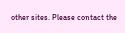other sites. Please contact the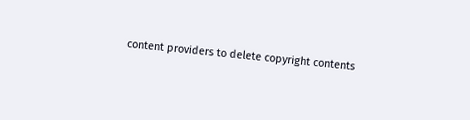content providers to delete copyright contents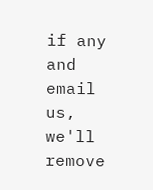if any and email us, we'll remove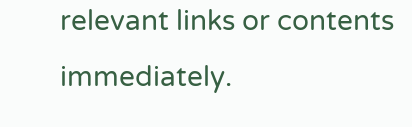relevant links or contents immediately.